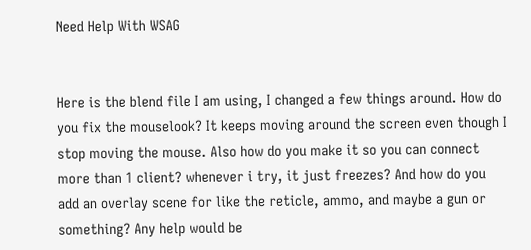Need Help With WSAG


Here is the blend file I am using, I changed a few things around. How do you fix the mouselook? It keeps moving around the screen even though I stop moving the mouse. Also how do you make it so you can connect more than 1 client? whenever i try, it just freezes? And how do you add an overlay scene for like the reticle, ammo, and maybe a gun or something? Any help would be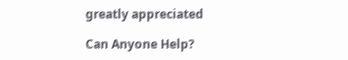greatly appreciated

Can Anyone Help?